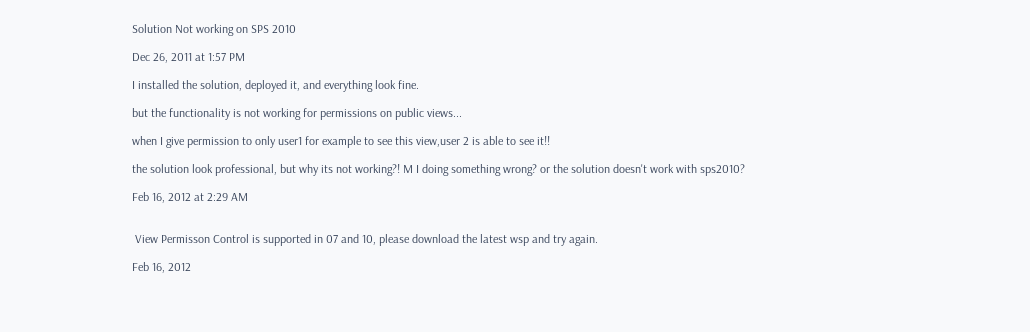Solution Not working on SPS 2010

Dec 26, 2011 at 1:57 PM

I installed the solution, deployed it, and everything look fine.

but the functionality is not working for permissions on public views...

when I give permission to only user1 for example to see this view,user 2 is able to see it!!

the solution look professional, but why its not working?! M I doing something wrong? or the solution doesn't work with sps2010?

Feb 16, 2012 at 2:29 AM


 View Permisson Control is supported in 07 and 10, please download the latest wsp and try again.

Feb 16, 2012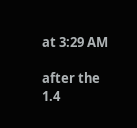at 3:29 AM

after the 1.4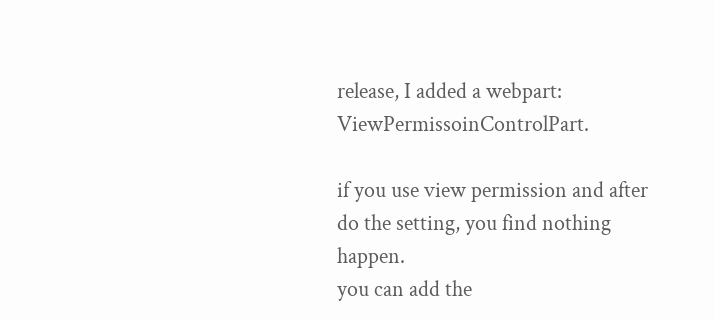release, I added a webpart: ViewPermissoinControlPart.

if you use view permission and after do the setting, you find nothing happen.
you can add the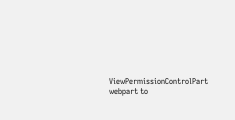ViewPermissionControlPart webpart to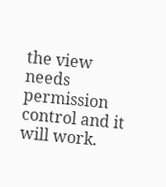the view needs permission control and it will work.